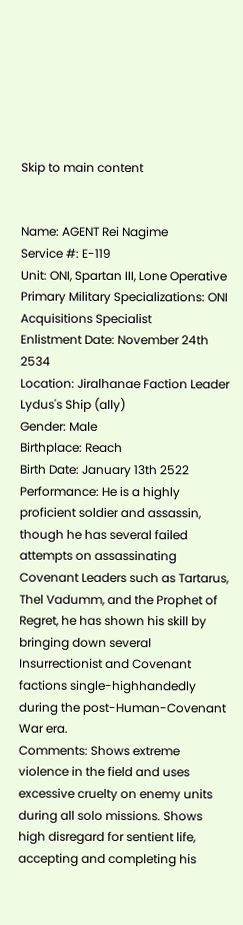Skip to main content


Name: AGENT Rei Nagime
Service #: E-119
Unit: ONI, Spartan III, Lone Operative
Primary Military Specializations: ONI Acquisitions Specialist
Enlistment Date: November 24th 2534
Location: Jiralhanae Faction Leader Lydus's Ship (ally)
Gender: Male
Birthplace: Reach
Birth Date: January 13th 2522
Performance: He is a highly proficient soldier and assassin, though he has several failed attempts on assassinating Covenant Leaders such as Tartarus, Thel Vadumm, and the Prophet of Regret, he has shown his skill by bringing down several Insurrectionist and Covenant factions single-highhandedly during the post-Human-Covenant War era.
Comments: Shows extreme violence in the field and uses excessive cruelty on enemy units during all solo missions. Shows high disregard for sentient life, accepting and completing his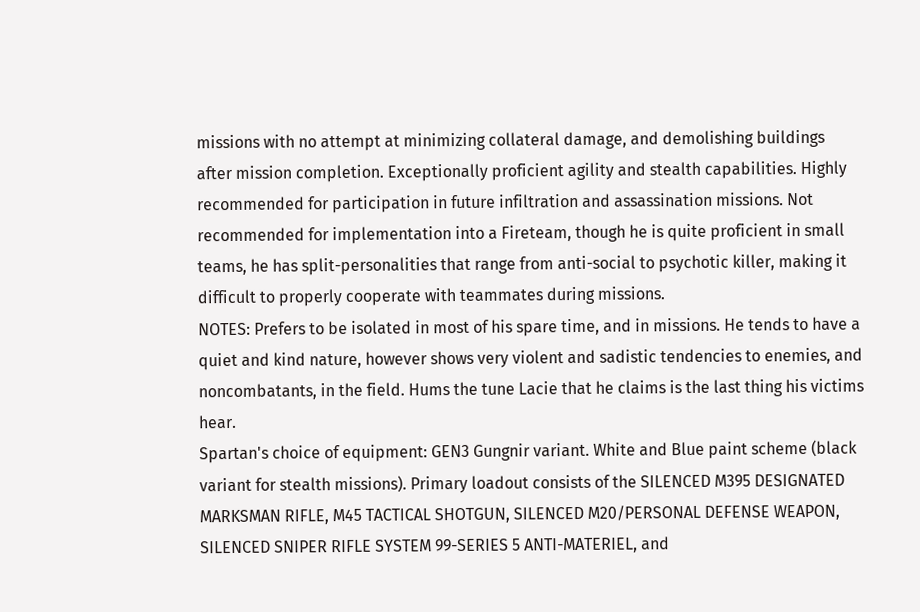missions with no attempt at minimizing collateral damage, and demolishing buildings after mission completion. Exceptionally proficient agility and stealth capabilities. Highly recommended for participation in future infiltration and assassination missions. Not recommended for implementation into a Fireteam, though he is quite proficient in small teams, he has split-personalities that range from anti-social to psychotic killer, making it difficult to properly cooperate with teammates during missions.
NOTES: Prefers to be isolated in most of his spare time, and in missions. He tends to have a quiet and kind nature, however shows very violent and sadistic tendencies to enemies, and noncombatants, in the field. Hums the tune Lacie that he claims is the last thing his victims hear.
Spartan's choice of equipment: GEN3 Gungnir variant. White and Blue paint scheme (black variant for stealth missions). Primary loadout consists of the SILENCED M395 DESIGNATED MARKSMAN RIFLE, M45 TACTICAL SHOTGUN, SILENCED M20/PERSONAL DEFENSE WEAPON, SILENCED SNIPER RIFLE SYSTEM 99-SERIES 5 ANTI-MATERIEL, and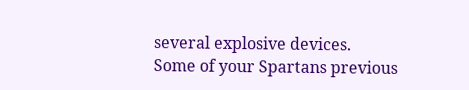several explosive devices.
Some of your Spartans previous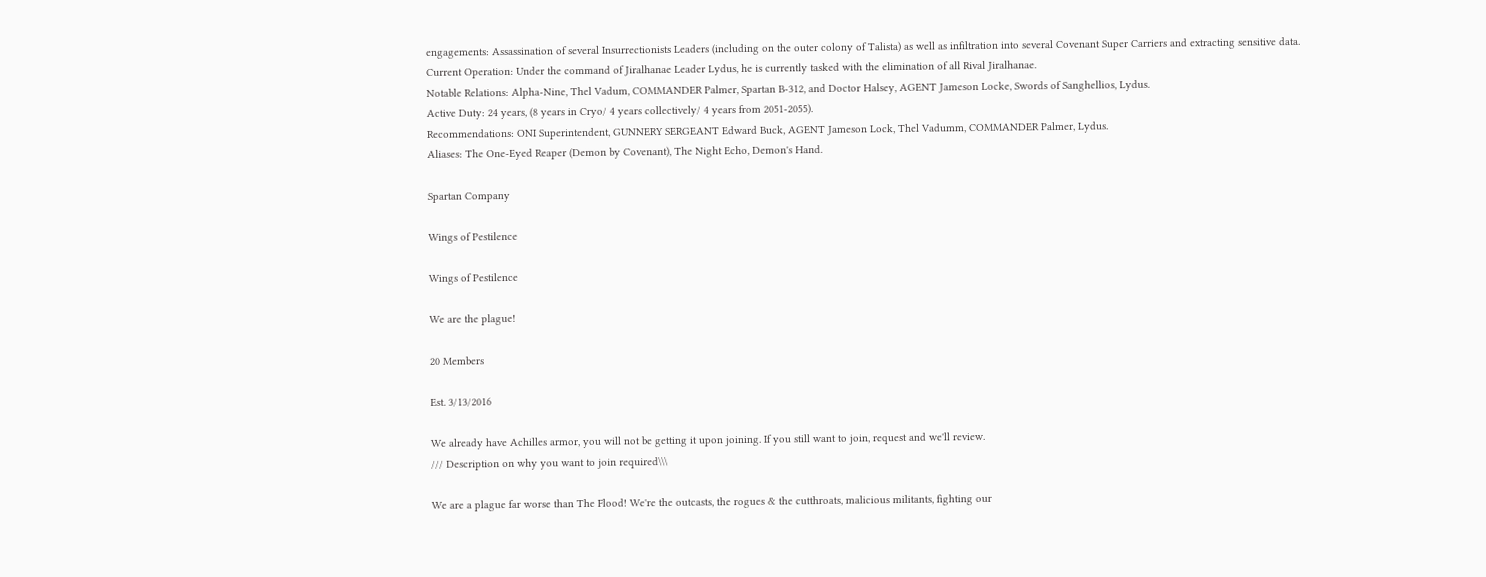engagements: Assassination of several Insurrectionists Leaders (including on the outer colony of Talista) as well as infiltration into several Covenant Super Carriers and extracting sensitive data.
Current Operation: Under the command of Jiralhanae Leader Lydus, he is currently tasked with the elimination of all Rival Jiralhanae.
Notable Relations: Alpha-Nine, Thel Vadum, COMMANDER Palmer, Spartan B-312, and Doctor Halsey, AGENT Jameson Locke, Swords of Sanghellios, Lydus.
Active Duty: 24 years, (8 years in Cryo/ 4 years collectively/ 4 years from 2051-2055).
Recommendations: ONI Superintendent, GUNNERY SERGEANT Edward Buck, AGENT Jameson Lock, Thel Vadumm, COMMANDER Palmer, Lydus.
Aliases: The One-Eyed Reaper (Demon by Covenant), The Night Echo, Demon's Hand.

Spartan Company

Wings of Pestilence

Wings of Pestilence

We are the plague!

20 Members

Est. 3/13/2016

We already have Achilles armor, you will not be getting it upon joining. If you still want to join, request and we'll review.
/// Description on why you want to join required\\\

We are a plague far worse than The Flood! We're the outcasts, the rogues & the cutthroats, malicious militants, fighting our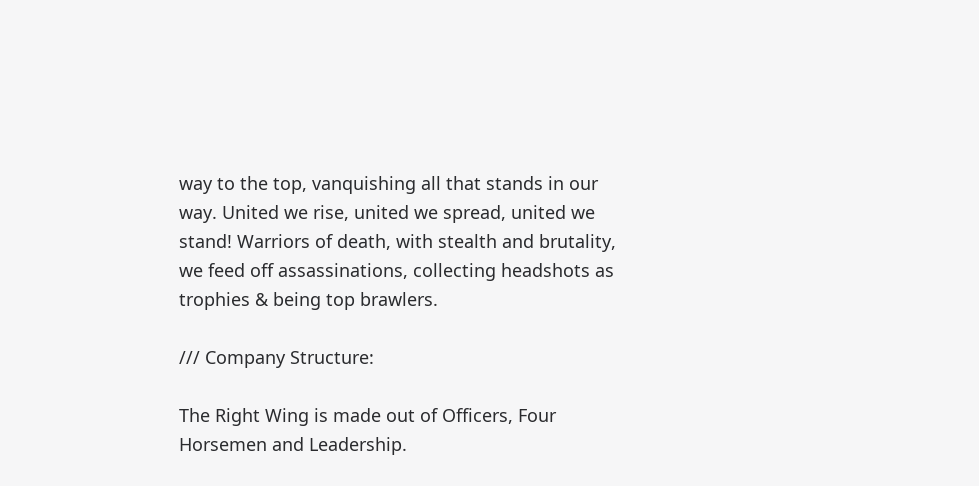way to the top, vanquishing all that stands in our way. United we rise, united we spread, united we stand! Warriors of death, with stealth and brutality, we feed off assassinations, collecting headshots as trophies & being top brawlers.

/// Company Structure:

The Right Wing is made out of Officers, Four Horsemen and Leadership.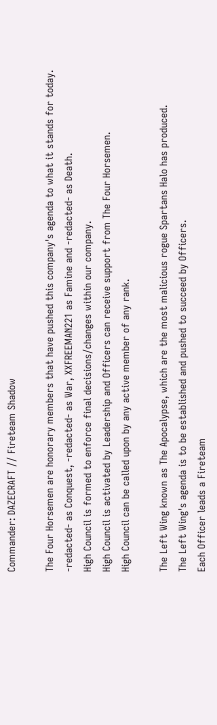Commander: DAZECRAFT // Fireteam Shadow

The Four Horsemen are honorary members that have pushed this company's agenda to what it stands for today.
-redacted- as Conquest, -redacted- as War, XXFREEMAN221 as Famine and -redacted- as Death.
High Council is formed to enforce final decisions/changes within our company.
High Council is activated by Leadership and Officers can receive support from The Four Horsemen.
High Council can be called upon by any active member of any rank.

The Left Wing known as The Apocalypse, which are the most malicious rogue Spartans Halo has produced.
The Left Wing's agenda is to be established and pushed to succeed by Officers.
Each Officer leads a Fireteam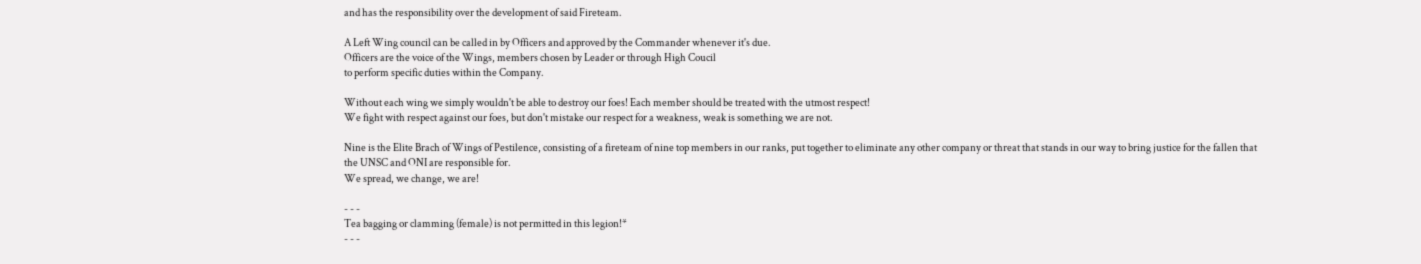and has the responsibility over the development of said Fireteam.

A Left Wing council can be called in by Officers and approved by the Commander whenever it's due.
Officers are the voice of the Wings, members chosen by Leader or through High Coucil
to perform specific duties within the Company.

Without each wing we simply wouldn't be able to destroy our foes! Each member should be treated with the utmost respect!
We fight with respect against our foes, but don't mistake our respect for a weakness, weak is something we are not.

Nine is the Elite Brach of Wings of Pestilence, consisting of a fireteam of nine top members in our ranks, put together to eliminate any other company or threat that stands in our way to bring justice for the fallen that the UNSC and ONI are responsible for.
We spread, we change, we are!

- - -
Tea bagging or clamming (female) is not permitted in this legion!*
- - -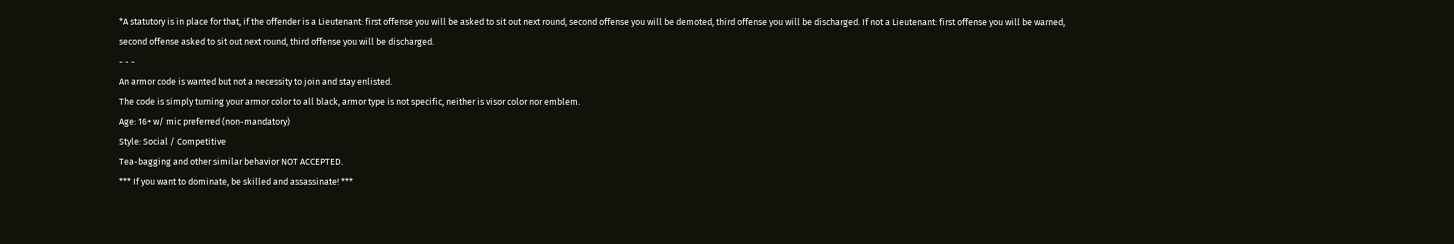*A statutory is in place for that, if the offender is a Lieutenant: first offense you will be asked to sit out next round, second offense you will be demoted, third offense you will be discharged. If not a Lieutenant: first offense you will be warned, second offense asked to sit out next round, third offense you will be discharged.
- - -
An armor code is wanted but not a necessity to join and stay enlisted.
The code is simply turning your armor color to all black, armor type is not specific, neither is visor color nor emblem.
Age: 16+ w/ mic preferred (non-mandatory)
Style: Social / Competitive
Tea-bagging and other similar behavior NOT ACCEPTED.
*** If you want to dominate, be skilled and assassinate! ***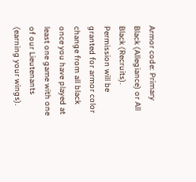Armor code: Primary Black (Allegiance) or All Black (Recruits).
Permission will be granted for armor color change from all black once you have played at least one game with one of our Lieutenants (earning your wings).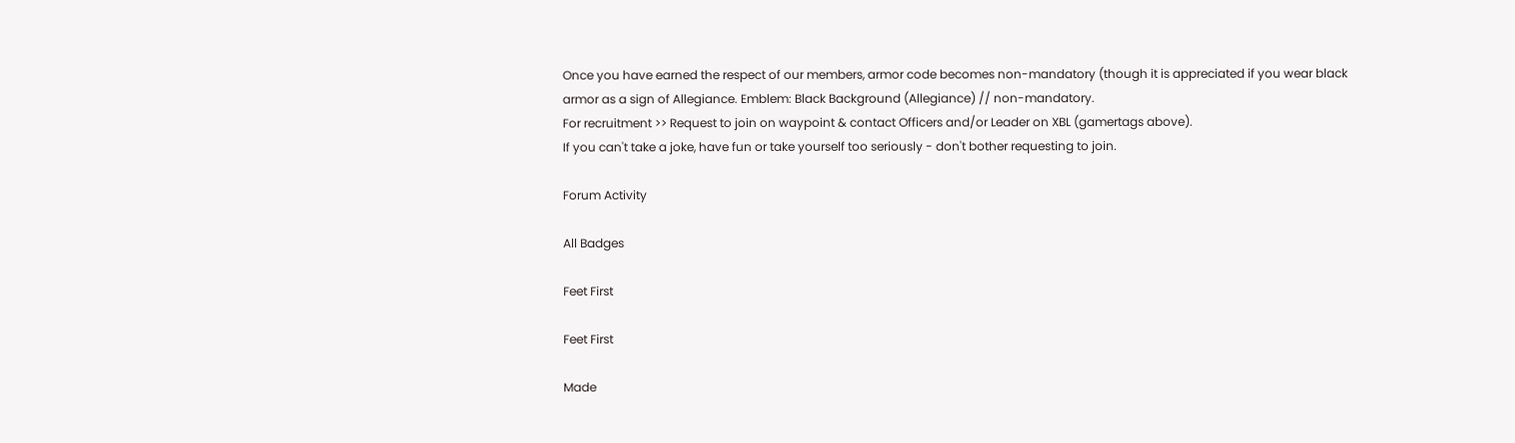Once you have earned the respect of our members, armor code becomes non-mandatory (though it is appreciated if you wear black armor as a sign of Allegiance. Emblem: Black Background (Allegiance) // non-mandatory.
For recruitment >> Request to join on waypoint & contact Officers and/or Leader on XBL (gamertags above).
If you can't take a joke, have fun or take yourself too seriously - don't bother requesting to join.

Forum Activity

All Badges

Feet First

Feet First

Made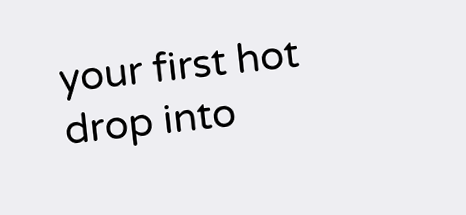your first hot drop into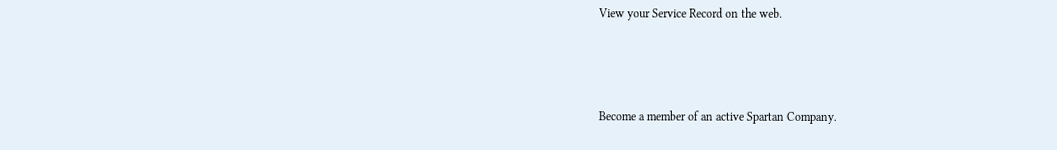View your Service Record on the web.



Become a member of an active Spartan Company.